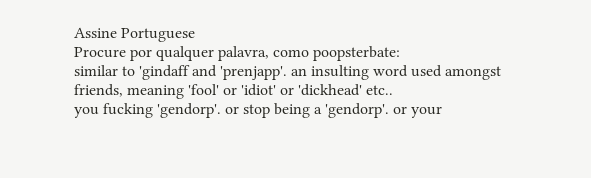Assine Portuguese
Procure por qualquer palavra, como poopsterbate:
similar to 'gindaff and 'prenjapp'. an insulting word used amongst friends, meaning 'fool' or 'idiot' or 'dickhead' etc..
you fucking 'gendorp'. or stop being a 'gendorp'. or your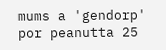mums a 'gendorp'
por peanutta 25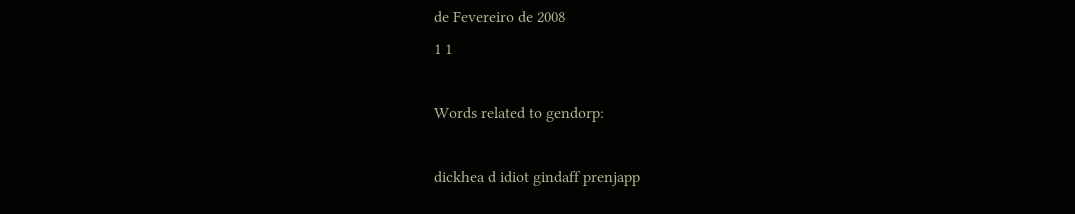de Fevereiro de 2008
1 1

Words related to gendorp:

dickhea d idiot gindaff prenjapp